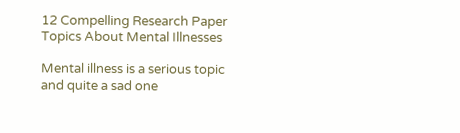12 Compelling Research Paper Topics About Mental Illnesses

Mental illness is a serious topic and quite a sad one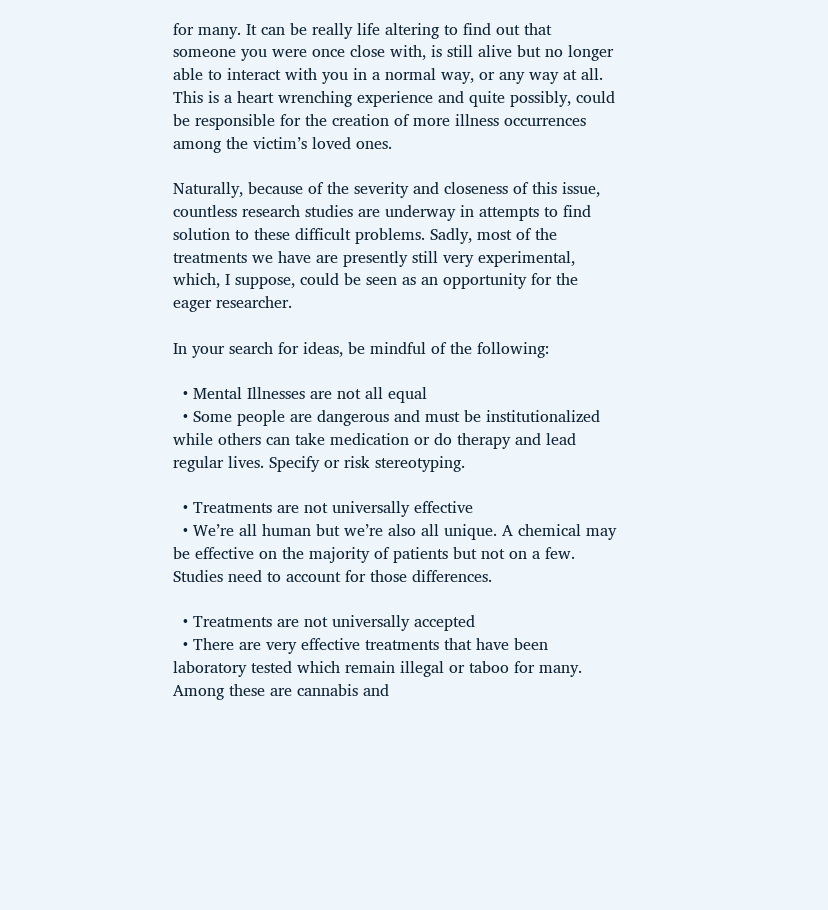for many. It can be really life altering to find out that someone you were once close with, is still alive but no longer able to interact with you in a normal way, or any way at all. This is a heart wrenching experience and quite possibly, could be responsible for the creation of more illness occurrences among the victim’s loved ones.

Naturally, because of the severity and closeness of this issue, countless research studies are underway in attempts to find solution to these difficult problems. Sadly, most of the treatments we have are presently still very experimental, which, I suppose, could be seen as an opportunity for the eager researcher.

In your search for ideas, be mindful of the following:

  • Mental Illnesses are not all equal
  • Some people are dangerous and must be institutionalized while others can take medication or do therapy and lead regular lives. Specify or risk stereotyping.

  • Treatments are not universally effective
  • We’re all human but we’re also all unique. A chemical may be effective on the majority of patients but not on a few. Studies need to account for those differences.

  • Treatments are not universally accepted
  • There are very effective treatments that have been laboratory tested which remain illegal or taboo for many. Among these are cannabis and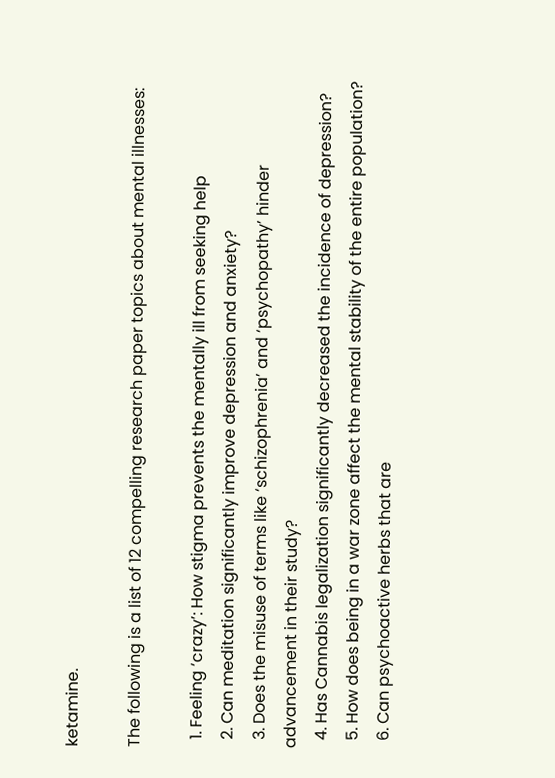ketamine.

The following is a list of 12 compelling research paper topics about mental illnesses:

  1. Feeling ‘crazy’: How stigma prevents the mentally ill from seeking help
  2. Can meditation significantly improve depression and anxiety?
  3. Does the misuse of terms like ‘schizophrenia’ and ‘psychopathy’ hinder advancement in their study?
  4. Has Cannabis legalization significantly decreased the incidence of depression?
  5. How does being in a war zone affect the mental stability of the entire population?
  6. Can psychoactive herbs that are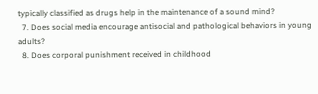typically classified as drugs help in the maintenance of a sound mind?
  7. Does social media encourage antisocial and pathological behaviors in young adults?
  8. Does corporal punishment received in childhood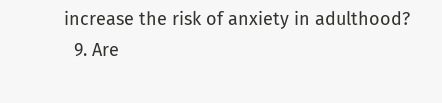increase the risk of anxiety in adulthood?
  9. Are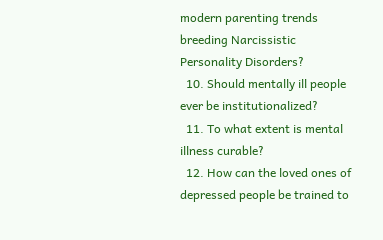modern parenting trends breeding Narcissistic Personality Disorders?
  10. Should mentally ill people ever be institutionalized?
  11. To what extent is mental illness curable?
  12. How can the loved ones of depressed people be trained to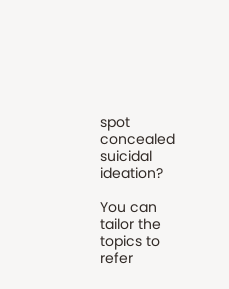spot concealed suicidal ideation?

You can tailor the topics to refer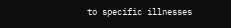to specific illnesses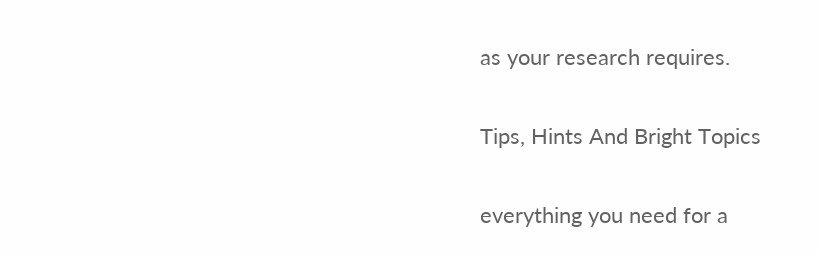as your research requires.

Tips, Hints And Bright Topics

everything you need for a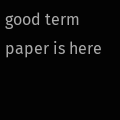good term paper is here